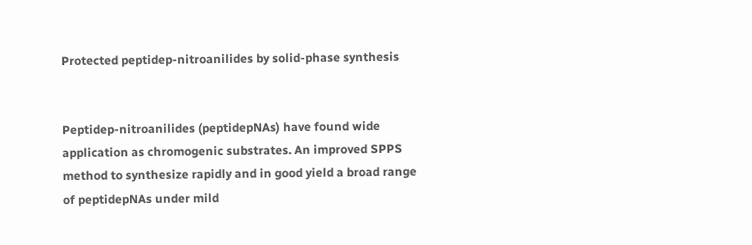Protected peptidep-nitroanilides by solid-phase synthesis


Peptidep-nitroanilides (peptidepNAs) have found wide application as chromogenic substrates. An improved SPPS method to synthesize rapidly and in good yield a broad range of peptidepNAs under mild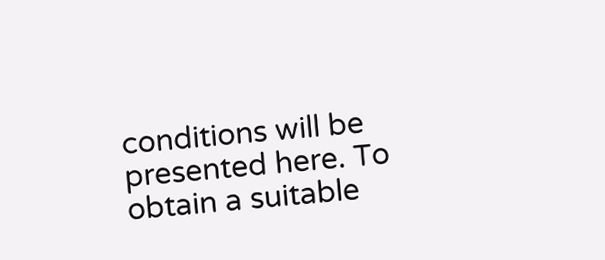conditions will be presented here. To obtain a suitable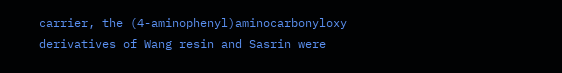carrier, the (4-aminophenyl)aminocarbonyloxy derivatives of Wang resin and Sasrin were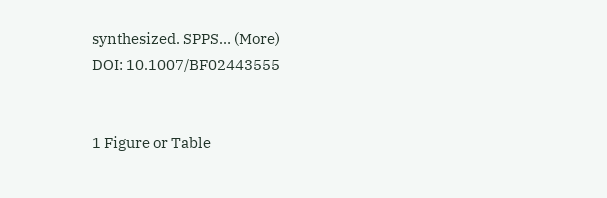synthesized. SPPS… (More)
DOI: 10.1007/BF02443555


1 Figure or Table